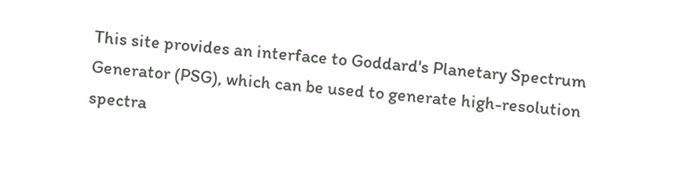This site provides an interface to Goddard's Planetary Spectrum Generator (PSG), which can be used to generate high-resolution spectra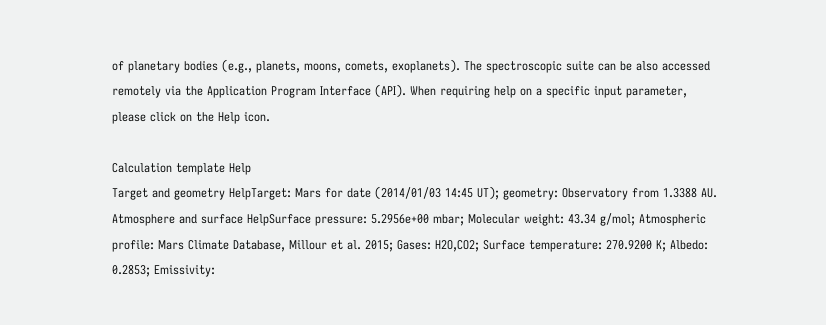of planetary bodies (e.g., planets, moons, comets, exoplanets). The spectroscopic suite can be also accessed remotely via the Application Program Interface (API). When requiring help on a specific input parameter, please click on the Help icon.

Calculation template Help
Target and geometry HelpTarget: Mars for date (2014/01/03 14:45 UT); geometry: Observatory from 1.3388 AU.
Atmosphere and surface HelpSurface pressure: 5.2956e+00 mbar; Molecular weight: 43.34 g/mol; Atmospheric profile: Mars Climate Database, Millour et al. 2015; Gases: H2O,CO2; Surface temperature: 270.9200 K; Albedo: 0.2853; Emissivity: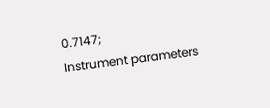0.7147;
Instrument parameters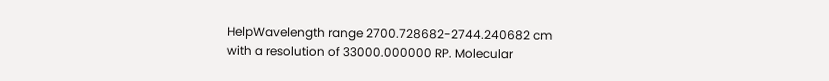HelpWavelength range 2700.728682-2744.240682 cm with a resolution of 33000.000000 RP. Molecular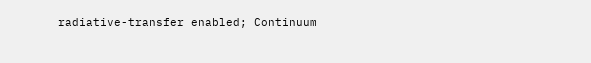radiative-transfer enabled; Continuum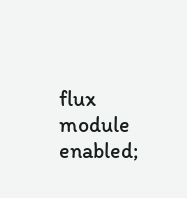flux module enabled;